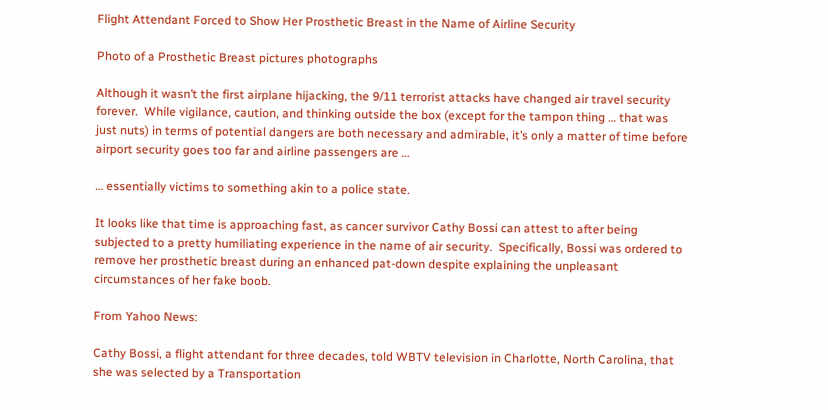Flight Attendant Forced to Show Her Prosthetic Breast in the Name of Airline Security

Photo of a Prosthetic Breast pictures photographs

Although it wasn’t the first airplane hijacking, the 9/11 terrorist attacks have changed air travel security forever.  While vigilance, caution, and thinking outside the box (except for the tampon thing … that was just nuts) in terms of potential dangers are both necessary and admirable, it’s only a matter of time before airport security goes too far and airline passengers are …

… essentially victims to something akin to a police state.

It looks like that time is approaching fast, as cancer survivor Cathy Bossi can attest to after being subjected to a pretty humiliating experience in the name of air security.  Specifically, Bossi was ordered to remove her prosthetic breast during an enhanced pat-down despite explaining the unpleasant circumstances of her fake boob.

From Yahoo News:

Cathy Bossi, a flight attendant for three decades, told WBTV television in Charlotte, North Carolina, that she was selected by a Transportation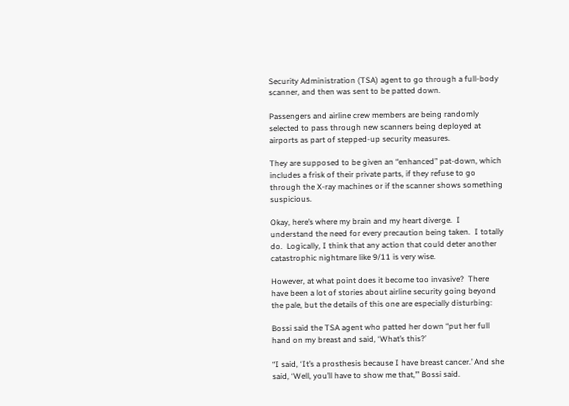Security Administration (TSA) agent to go through a full-body scanner, and then was sent to be patted down.

Passengers and airline crew members are being randomly selected to pass through new scanners being deployed at airports as part of stepped-up security measures.

They are supposed to be given an “enhanced” pat-down, which includes a frisk of their private parts, if they refuse to go through the X-ray machines or if the scanner shows something suspicious.

Okay, here’s where my brain and my heart diverge.  I understand the need for every precaution being taken.  I totally do.  Logically, I think that any action that could deter another catastrophic nightmare like 9/11 is very wise.

However, at what point does it become too invasive?  There have been a lot of stories about airline security going beyond the pale, but the details of this one are especially disturbing:

Bossi said the TSA agent who patted her down “put her full hand on my breast and said, ‘What’s this?’

“I said, ‘It’s a prosthesis because I have breast cancer.’ And she said, ‘Well, you’ll have to show me that,’” Bossi said.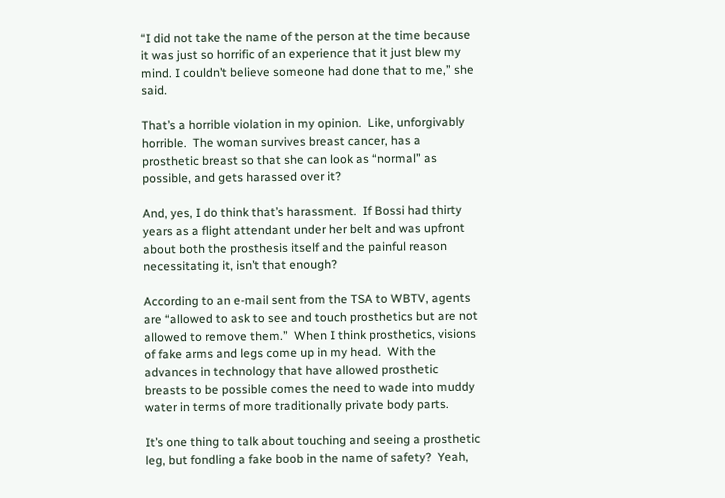“I did not take the name of the person at the time because it was just so horrific of an experience that it just blew my mind. I couldn’t believe someone had done that to me,” she said.

That’s a horrible violation in my opinion.  Like, unforgivably horrible.  The woman survives breast cancer, has a prosthetic breast so that she can look as “normal” as possible, and gets harassed over it?

And, yes, I do think that’s harassment.  If Bossi had thirty years as a flight attendant under her belt and was upfront about both the prosthesis itself and the painful reason necessitating it, isn’t that enough?

According to an e-mail sent from the TSA to WBTV, agents are “allowed to ask to see and touch prosthetics but are not allowed to remove them.”  When I think prosthetics, visions of fake arms and legs come up in my head.  With the advances in technology that have allowed prosthetic breasts to be possible comes the need to wade into muddy water in terms of more traditionally private body parts.

It’s one thing to talk about touching and seeing a prosthetic leg, but fondling a fake boob in the name of safety?  Yeah,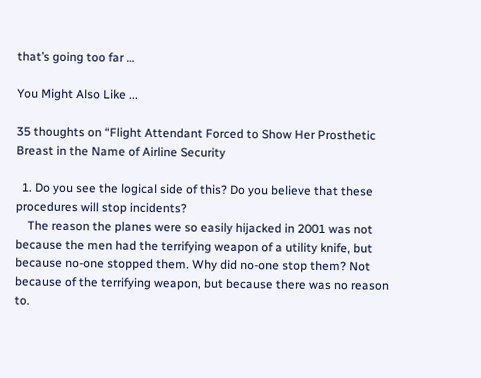that’s going too far …

You Might Also Like ...

35 thoughts on “Flight Attendant Forced to Show Her Prosthetic Breast in the Name of Airline Security

  1. Do you see the logical side of this? Do you believe that these procedures will stop incidents?
    The reason the planes were so easily hijacked in 2001 was not because the men had the terrifying weapon of a utility knife, but because no-one stopped them. Why did no-one stop them? Not because of the terrifying weapon, but because there was no reason to.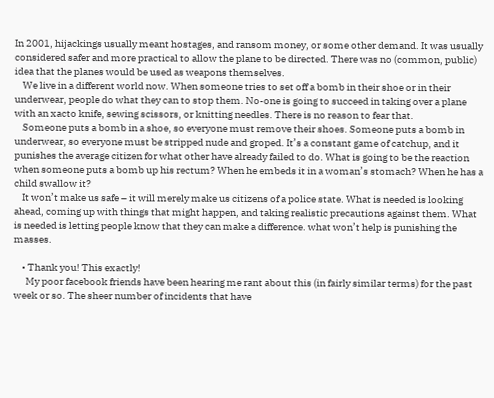In 2001, hijackings usually meant hostages, and ransom money, or some other demand. It was usually considered safer and more practical to allow the plane to be directed. There was no (common, public) idea that the planes would be used as weapons themselves.
    We live in a different world now. When someone tries to set off a bomb in their shoe or in their underwear, people do what they can to stop them. No-one is going to succeed in taking over a plane with an xacto knife, sewing scissors, or knitting needles. There is no reason to fear that.
    Someone puts a bomb in a shoe, so everyone must remove their shoes. Someone puts a bomb in underwear, so everyone must be stripped nude and groped. It’s a constant game of catchup, and it punishes the average citizen for what other have already failed to do. What is going to be the reaction when someone puts a bomb up his rectum? When he embeds it in a woman’s stomach? When he has a child swallow it?
    It won’t make us safe – it will merely make us citizens of a police state. What is needed is looking ahead, coming up with things that might happen, and taking realistic precautions against them. What is needed is letting people know that they can make a difference. what won’t help is punishing the masses.

    • Thank you! This exactly!
      My poor facebook friends have been hearing me rant about this (in fairly similar terms) for the past week or so. The sheer number of incidents that have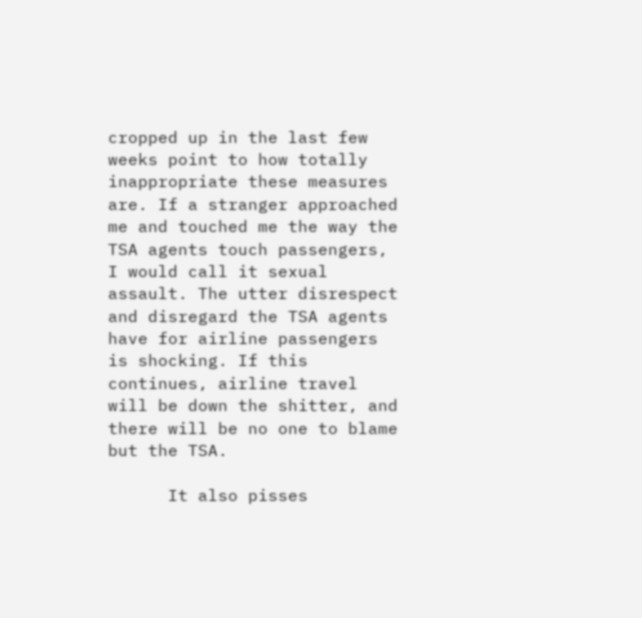cropped up in the last few weeks point to how totally inappropriate these measures are. If a stranger approached me and touched me the way the TSA agents touch passengers, I would call it sexual assault. The utter disrespect and disregard the TSA agents have for airline passengers is shocking. If this continues, airline travel will be down the shitter, and there will be no one to blame but the TSA.

      It also pisses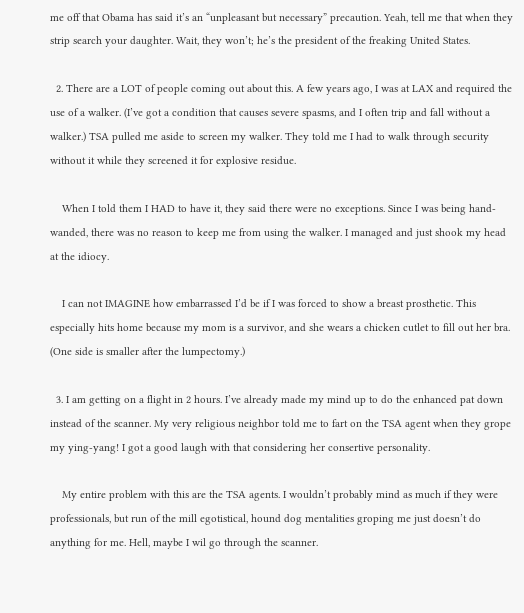me off that Obama has said it’s an “unpleasant but necessary” precaution. Yeah, tell me that when they strip search your daughter. Wait, they won’t; he’s the president of the freaking United States.

  2. There are a LOT of people coming out about this. A few years ago, I was at LAX and required the use of a walker. (I’ve got a condition that causes severe spasms, and I often trip and fall without a walker.) TSA pulled me aside to screen my walker. They told me I had to walk through security without it while they screened it for explosive residue.

    When I told them I HAD to have it, they said there were no exceptions. Since I was being hand-wanded, there was no reason to keep me from using the walker. I managed and just shook my head at the idiocy.

    I can not IMAGINE how embarrassed I’d be if I was forced to show a breast prosthetic. This especially hits home because my mom is a survivor, and she wears a chicken cutlet to fill out her bra. (One side is smaller after the lumpectomy.)

  3. I am getting on a flight in 2 hours. I’ve already made my mind up to do the enhanced pat down instead of the scanner. My very religious neighbor told me to fart on the TSA agent when they grope my ying-yang! I got a good laugh with that considering her consertive personality.

    My entire problem with this are the TSA agents. I wouldn’t probably mind as much if they were professionals, but run of the mill egotistical, hound dog mentalities groping me just doesn’t do anything for me. Hell, maybe I wil go through the scanner.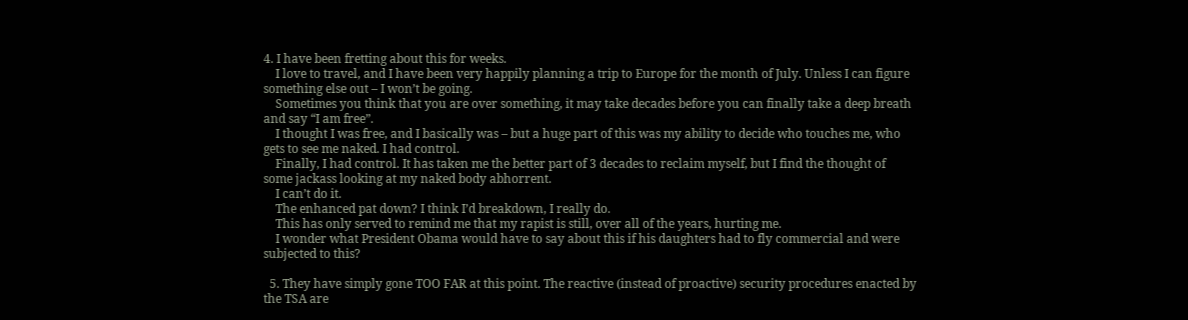4. I have been fretting about this for weeks.
    I love to travel, and I have been very happily planning a trip to Europe for the month of July. Unless I can figure something else out – I won’t be going.
    Sometimes you think that you are over something, it may take decades before you can finally take a deep breath and say “I am free”.
    I thought I was free, and I basically was – but a huge part of this was my ability to decide who touches me, who gets to see me naked. I had control.
    Finally, I had control. It has taken me the better part of 3 decades to reclaim myself, but I find the thought of some jackass looking at my naked body abhorrent.
    I can’t do it.
    The enhanced pat down? I think I’d breakdown, I really do.
    This has only served to remind me that my rapist is still, over all of the years, hurting me.
    I wonder what President Obama would have to say about this if his daughters had to fly commercial and were subjected to this?

  5. They have simply gone TOO FAR at this point. The reactive (instead of proactive) security procedures enacted by the TSA are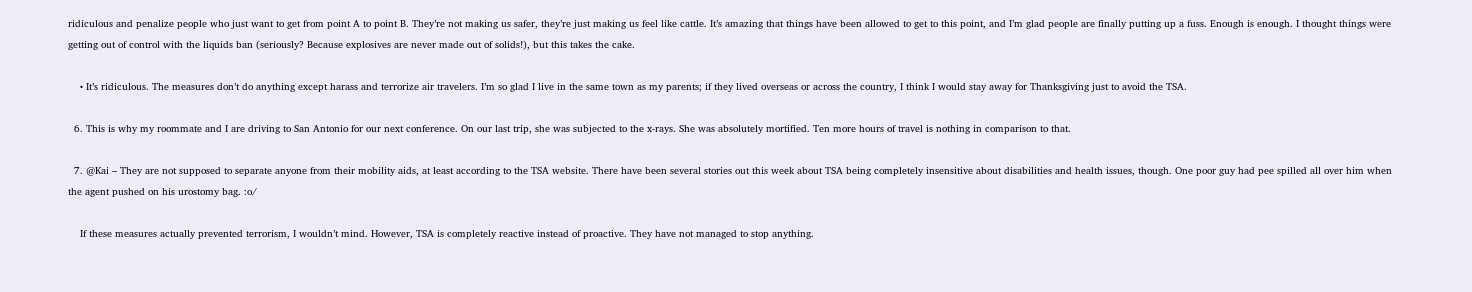ridiculous and penalize people who just want to get from point A to point B. They’re not making us safer, they’re just making us feel like cattle. It’s amazing that things have been allowed to get to this point, and I’m glad people are finally putting up a fuss. Enough is enough. I thought things were getting out of control with the liquids ban (seriously? Because explosives are never made out of solids!), but this takes the cake.

    • It’s ridiculous. The measures don’t do anything except harass and terrorize air travelers. I’m so glad I live in the same town as my parents; if they lived overseas or across the country, I think I would stay away for Thanksgiving just to avoid the TSA.

  6. This is why my roommate and I are driving to San Antonio for our next conference. On our last trip, she was subjected to the x-rays. She was absolutely mortified. Ten more hours of travel is nothing in comparison to that.

  7. @Kai – They are not supposed to separate anyone from their mobility aids, at least according to the TSA website. There have been several stories out this week about TSA being completely insensitive about disabilities and health issues, though. One poor guy had pee spilled all over him when the agent pushed on his urostomy bag. :o/

    If these measures actually prevented terrorism, I wouldn’t mind. However, TSA is completely reactive instead of proactive. They have not managed to stop anything.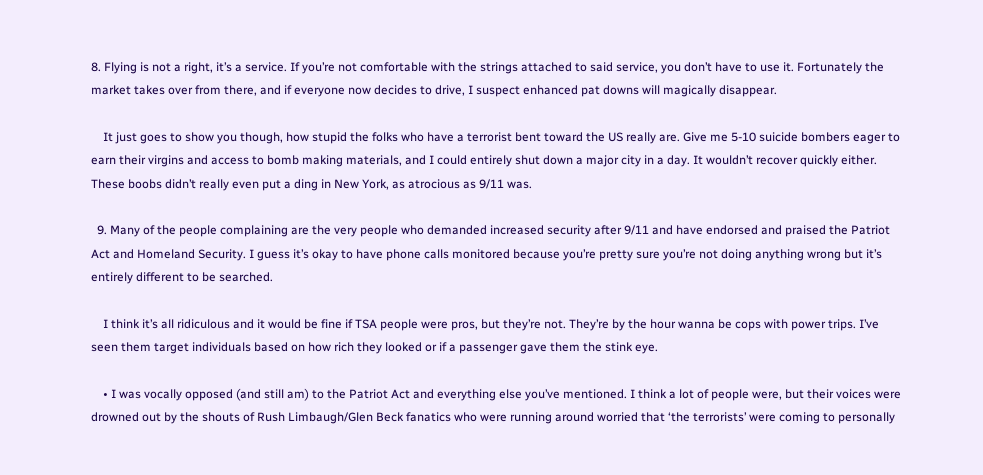8. Flying is not a right, it’s a service. If you’re not comfortable with the strings attached to said service, you don’t have to use it. Fortunately the market takes over from there, and if everyone now decides to drive, I suspect enhanced pat downs will magically disappear.

    It just goes to show you though, how stupid the folks who have a terrorist bent toward the US really are. Give me 5-10 suicide bombers eager to earn their virgins and access to bomb making materials, and I could entirely shut down a major city in a day. It wouldn’t recover quickly either. These boobs didn’t really even put a ding in New York, as atrocious as 9/11 was.

  9. Many of the people complaining are the very people who demanded increased security after 9/11 and have endorsed and praised the Patriot Act and Homeland Security. I guess it’s okay to have phone calls monitored because you’re pretty sure you’re not doing anything wrong but it’s entirely different to be searched.

    I think it’s all ridiculous and it would be fine if TSA people were pros, but they’re not. They’re by the hour wanna be cops with power trips. I’ve seen them target individuals based on how rich they looked or if a passenger gave them the stink eye.

    • I was vocally opposed (and still am) to the Patriot Act and everything else you’ve mentioned. I think a lot of people were, but their voices were drowned out by the shouts of Rush Limbaugh/Glen Beck fanatics who were running around worried that ‘the terrorists’ were coming to personally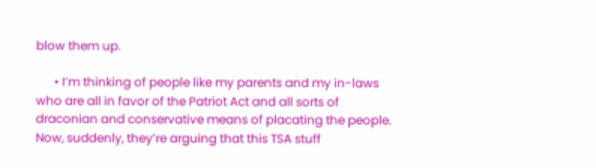blow them up.

      • I’m thinking of people like my parents and my in-laws who are all in favor of the Patriot Act and all sorts of draconian and conservative means of placating the people. Now, suddenly, they’re arguing that this TSA stuff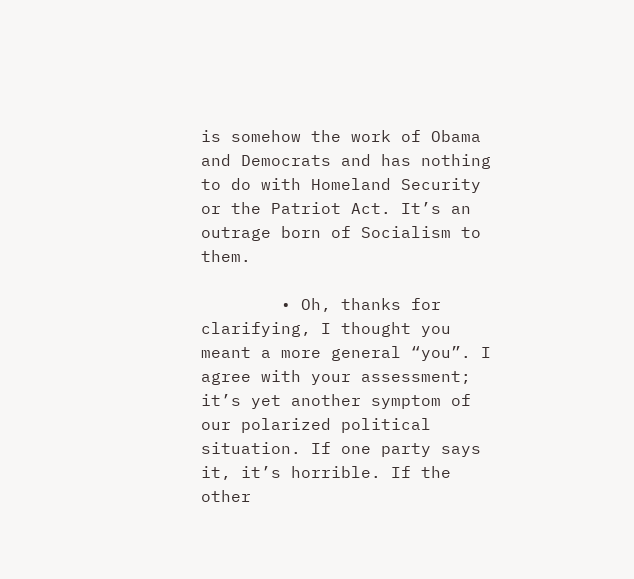is somehow the work of Obama and Democrats and has nothing to do with Homeland Security or the Patriot Act. It’s an outrage born of Socialism to them.

        • Oh, thanks for clarifying, I thought you meant a more general “you”. I agree with your assessment; it’s yet another symptom of our polarized political situation. If one party says it, it’s horrible. If the other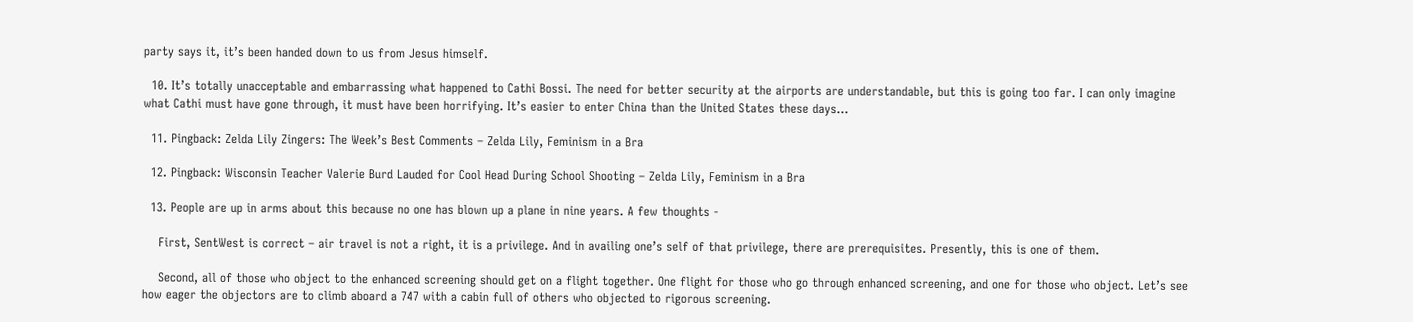party says it, it’s been handed down to us from Jesus himself.

  10. It’s totally unacceptable and embarrassing what happened to Cathi Bossi. The need for better security at the airports are understandable, but this is going too far. I can only imagine what Cathi must have gone through, it must have been horrifying. It’s easier to enter China than the United States these days…

  11. Pingback: Zelda Lily Zingers: The Week’s Best Comments – Zelda Lily, Feminism in a Bra

  12. Pingback: Wisconsin Teacher Valerie Burd Lauded for Cool Head During School Shooting – Zelda Lily, Feminism in a Bra

  13. People are up in arms about this because no one has blown up a plane in nine years. A few thoughts -

    First, SentWest is correct – air travel is not a right, it is a privilege. And in availing one’s self of that privilege, there are prerequisites. Presently, this is one of them.

    Second, all of those who object to the enhanced screening should get on a flight together. One flight for those who go through enhanced screening, and one for those who object. Let’s see how eager the objectors are to climb aboard a 747 with a cabin full of others who objected to rigorous screening.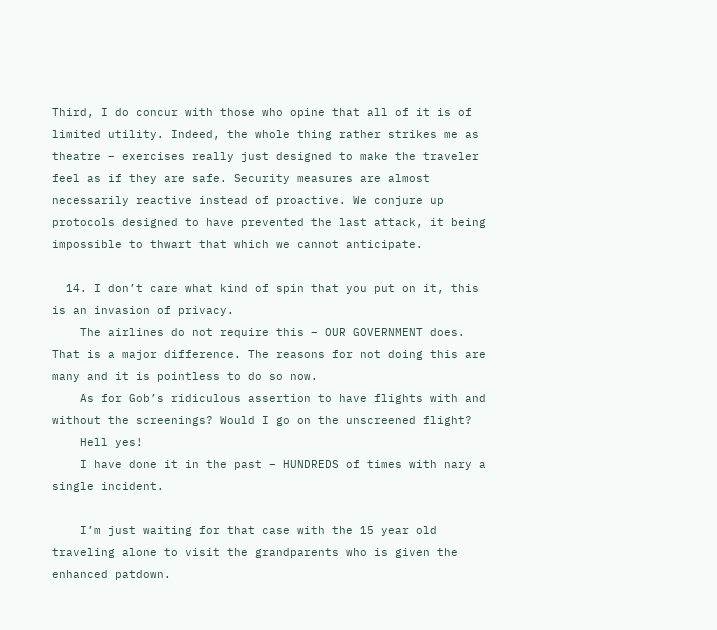Third, I do concur with those who opine that all of it is of limited utility. Indeed, the whole thing rather strikes me as theatre – exercises really just designed to make the traveler feel as if they are safe. Security measures are almost necessarily reactive instead of proactive. We conjure up protocols designed to have prevented the last attack, it being impossible to thwart that which we cannot anticipate.

  14. I don’t care what kind of spin that you put on it, this is an invasion of privacy.
    The airlines do not require this – OUR GOVERNMENT does. That is a major difference. The reasons for not doing this are many and it is pointless to do so now.
    As for Gob’s ridiculous assertion to have flights with and without the screenings? Would I go on the unscreened flight?
    Hell yes!
    I have done it in the past – HUNDREDS of times with nary a single incident.

    I’m just waiting for that case with the 15 year old traveling alone to visit the grandparents who is given the enhanced patdown.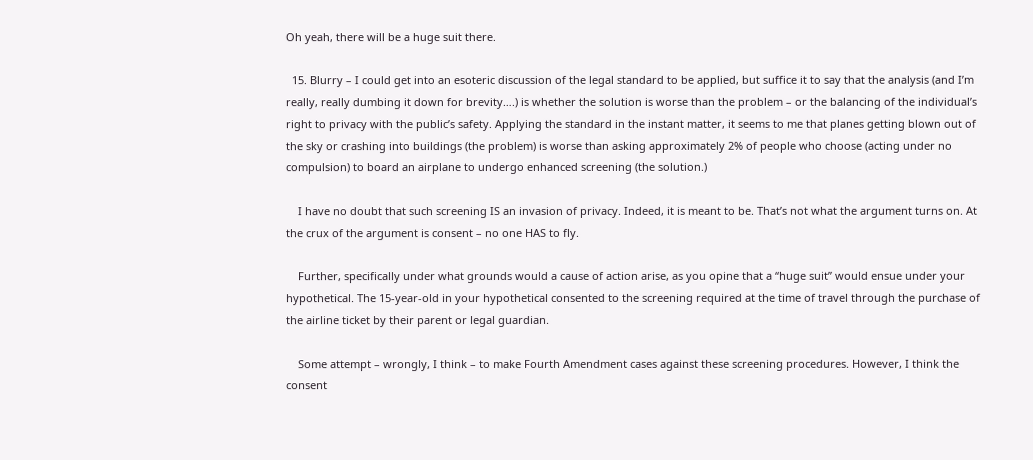Oh yeah, there will be a huge suit there.

  15. Blurry – I could get into an esoteric discussion of the legal standard to be applied, but suffice it to say that the analysis (and I’m really, really dumbing it down for brevity….) is whether the solution is worse than the problem – or the balancing of the individual’s right to privacy with the public’s safety. Applying the standard in the instant matter, it seems to me that planes getting blown out of the sky or crashing into buildings (the problem) is worse than asking approximately 2% of people who choose (acting under no compulsion) to board an airplane to undergo enhanced screening (the solution.)

    I have no doubt that such screening IS an invasion of privacy. Indeed, it is meant to be. That’s not what the argument turns on. At the crux of the argument is consent – no one HAS to fly.

    Further, specifically under what grounds would a cause of action arise, as you opine that a “huge suit” would ensue under your hypothetical. The 15-year-old in your hypothetical consented to the screening required at the time of travel through the purchase of the airline ticket by their parent or legal guardian.

    Some attempt – wrongly, I think – to make Fourth Amendment cases against these screening procedures. However, I think the consent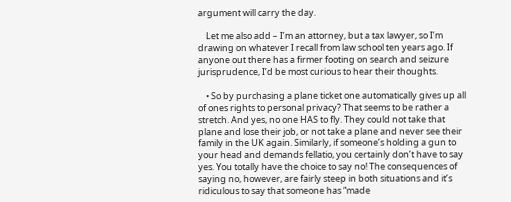argument will carry the day.

    Let me also add – I’m an attorney, but a tax lawyer, so I’m drawing on whatever I recall from law school ten years ago. If anyone out there has a firmer footing on search and seizure jurisprudence, I’d be most curious to hear their thoughts.

    • So by purchasing a plane ticket one automatically gives up all of ones rights to personal privacy? That seems to be rather a stretch. And yes, no one HAS to fly. They could not take that plane and lose their job, or not take a plane and never see their family in the UK again. Similarly, if someone’s holding a gun to your head and demands fellatio, you certainly don’t have to say yes. You totally have the choice to say no! The consequences of saying no, however, are fairly steep in both situations and it’s ridiculous to say that someone has “made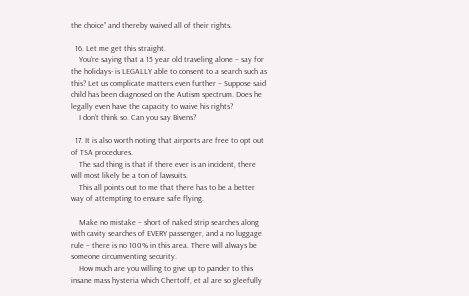the choice” and thereby waived all of their rights.

  16. Let me get this straight.
    You’re saying that a 15 year old traveling alone – say for the holidays- is LEGALLY able to consent to a search such as this? Let us complicate matters even further – Suppose said child has been diagnosed on the Autism spectrum. Does he legally even have the capacity to waive his rights?
    I don’t think so. Can you say Bivens?

  17. It is also worth noting that airports are free to opt out of TSA procedures.
    The sad thing is that if there ever is an incident, there will most likely be a ton of lawsuits.
    This all points out to me that there has to be a better way of attempting to ensure safe flying.

    Make no mistake – short of naked strip searches along with cavity searches of EVERY passenger, and a no luggage rule – there is no 100% in this area. There will always be someone circumventing security.
    How much are you willing to give up to pander to this insane mass hysteria which Chertoff, et al are so gleefully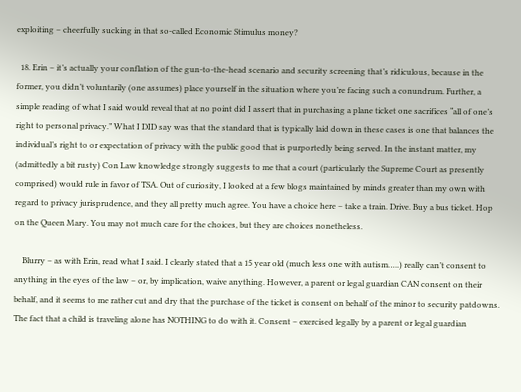exploiting – cheerfully sucking in that so-called Economic Stimulus money?

  18. Erin – it’s actually your conflation of the gun-to-the-head scenario and security screening that’s ridiculous, because in the former, you didn’t voluntarily (one assumes) place yourself in the situation where you’re facing such a conundrum. Further, a simple reading of what I said would reveal that at no point did I assert that in purchasing a plane ticket one sacrifices “all of one’s right to personal privacy.” What I DID say was that the standard that is typically laid down in these cases is one that balances the individual’s right to or expectation of privacy with the public good that is purportedly being served. In the instant matter, my (admittedly a bit rusty) Con Law knowledge strongly suggests to me that a court (particularly the Supreme Court as presently comprised) would rule in favor of TSA. Out of curiosity, I looked at a few blogs maintained by minds greater than my own with regard to privacy jurisprudence, and they all pretty much agree. You have a choice here – take a train. Drive. Buy a bus ticket. Hop on the Queen Mary. You may not much care for the choices, but they are choices nonetheless.

    Blurry – as with Erin, read what I said. I clearly stated that a 15 year old (much less one with autism…..) really can’t consent to anything in the eyes of the law – or, by implication, waive anything. However, a parent or legal guardian CAN consent on their behalf, and it seems to me rather cut and dry that the purchase of the ticket is consent on behalf of the minor to security patdowns. The fact that a child is traveling alone has NOTHING to do with it. Consent – exercised legally by a parent or legal guardian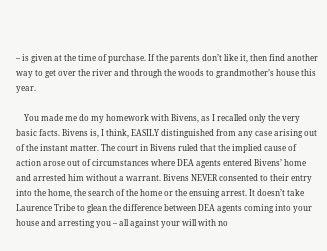– is given at the time of purchase. If the parents don’t like it, then find another way to get over the river and through the woods to grandmother’s house this year.

    You made me do my homework with Bivens, as I recalled only the very basic facts. Bivens is, I think, EASILY distinguished from any case arising out of the instant matter. The court in Bivens ruled that the implied cause of action arose out of circumstances where DEA agents entered Bivens’ home and arrested him without a warrant. Bivens NEVER consented to their entry into the home, the search of the home or the ensuing arrest. It doesn’t take Laurence Tribe to glean the difference between DEA agents coming into your house and arresting you – all against your will with no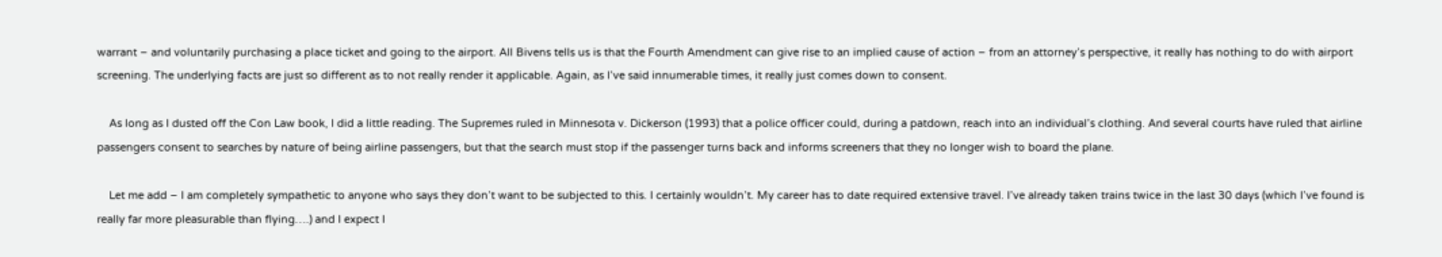warrant – and voluntarily purchasing a place ticket and going to the airport. All Bivens tells us is that the Fourth Amendment can give rise to an implied cause of action – from an attorney’s perspective, it really has nothing to do with airport screening. The underlying facts are just so different as to not really render it applicable. Again, as I’ve said innumerable times, it really just comes down to consent.

    As long as I dusted off the Con Law book, I did a little reading. The Supremes ruled in Minnesota v. Dickerson (1993) that a police officer could, during a patdown, reach into an individual’s clothing. And several courts have ruled that airline passengers consent to searches by nature of being airline passengers, but that the search must stop if the passenger turns back and informs screeners that they no longer wish to board the plane.

    Let me add – I am completely sympathetic to anyone who says they don’t want to be subjected to this. I certainly wouldn’t. My career has to date required extensive travel. I’ve already taken trains twice in the last 30 days (which I’ve found is really far more pleasurable than flying….) and I expect I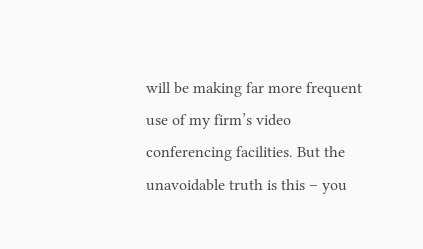will be making far more frequent use of my firm’s video conferencing facilities. But the unavoidable truth is this – you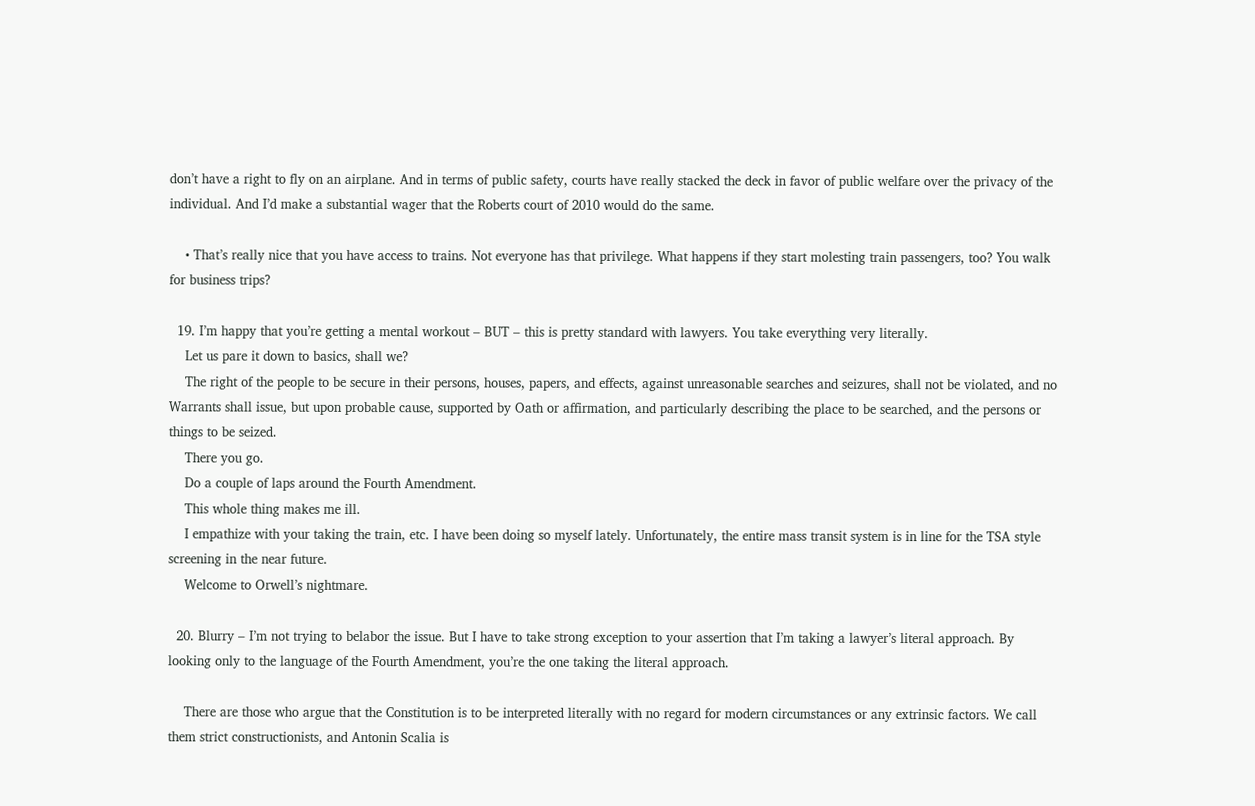don’t have a right to fly on an airplane. And in terms of public safety, courts have really stacked the deck in favor of public welfare over the privacy of the individual. And I’d make a substantial wager that the Roberts court of 2010 would do the same.

    • That’s really nice that you have access to trains. Not everyone has that privilege. What happens if they start molesting train passengers, too? You walk for business trips?

  19. I’m happy that you’re getting a mental workout – BUT – this is pretty standard with lawyers. You take everything very literally.
    Let us pare it down to basics, shall we?
    The right of the people to be secure in their persons, houses, papers, and effects, against unreasonable searches and seizures, shall not be violated, and no Warrants shall issue, but upon probable cause, supported by Oath or affirmation, and particularly describing the place to be searched, and the persons or things to be seized.
    There you go.
    Do a couple of laps around the Fourth Amendment.
    This whole thing makes me ill.
    I empathize with your taking the train, etc. I have been doing so myself lately. Unfortunately, the entire mass transit system is in line for the TSA style screening in the near future.
    Welcome to Orwell’s nightmare.

  20. Blurry – I’m not trying to belabor the issue. But I have to take strong exception to your assertion that I’m taking a lawyer’s literal approach. By looking only to the language of the Fourth Amendment, you’re the one taking the literal approach.

    There are those who argue that the Constitution is to be interpreted literally with no regard for modern circumstances or any extrinsic factors. We call them strict constructionists, and Antonin Scalia is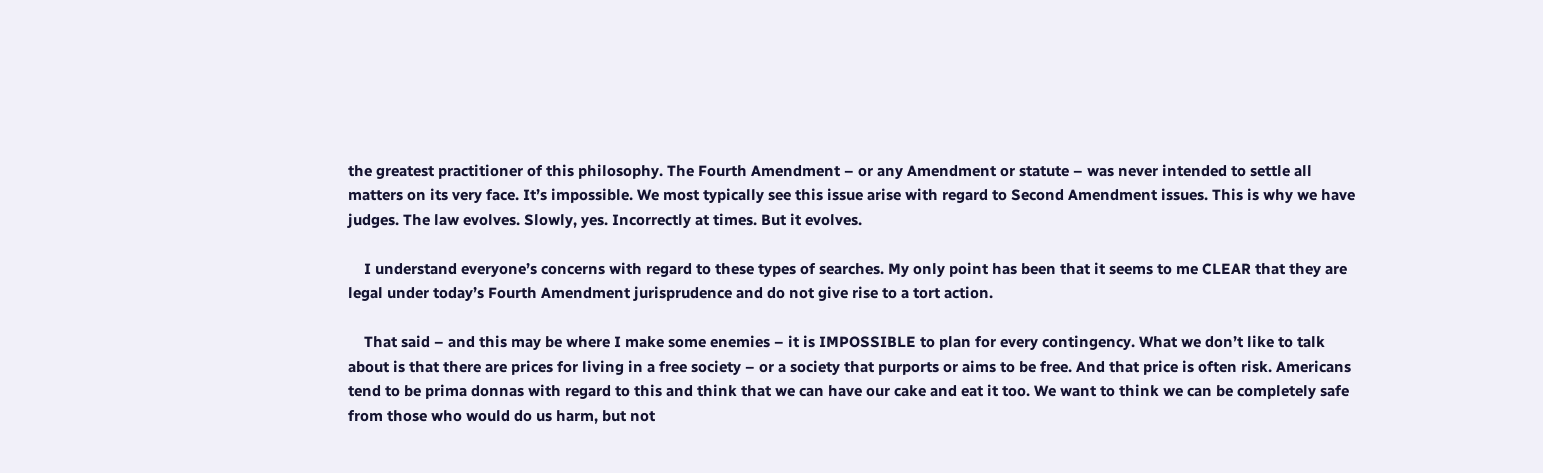the greatest practitioner of this philosophy. The Fourth Amendment – or any Amendment or statute – was never intended to settle all matters on its very face. It’s impossible. We most typically see this issue arise with regard to Second Amendment issues. This is why we have judges. The law evolves. Slowly, yes. Incorrectly at times. But it evolves.

    I understand everyone’s concerns with regard to these types of searches. My only point has been that it seems to me CLEAR that they are legal under today’s Fourth Amendment jurisprudence and do not give rise to a tort action.

    That said – and this may be where I make some enemies – it is IMPOSSIBLE to plan for every contingency. What we don’t like to talk about is that there are prices for living in a free society – or a society that purports or aims to be free. And that price is often risk. Americans tend to be prima donnas with regard to this and think that we can have our cake and eat it too. We want to think we can be completely safe from those who would do us harm, but not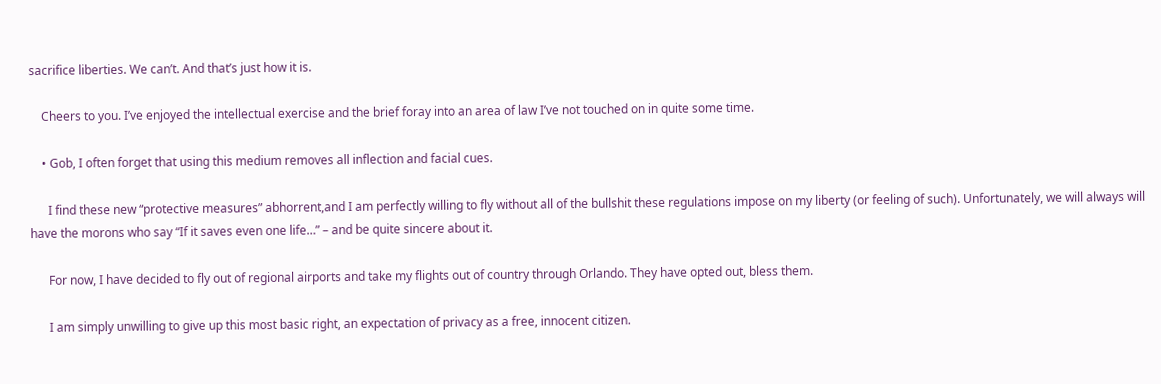sacrifice liberties. We can’t. And that’s just how it is.

    Cheers to you. I’ve enjoyed the intellectual exercise and the brief foray into an area of law I’ve not touched on in quite some time.

    • Gob, I often forget that using this medium removes all inflection and facial cues.

      I find these new “protective measures” abhorrent,and I am perfectly willing to fly without all of the bullshit these regulations impose on my liberty (or feeling of such). Unfortunately, we will always will have the morons who say “If it saves even one life…” – and be quite sincere about it.

      For now, I have decided to fly out of regional airports and take my flights out of country through Orlando. They have opted out, bless them.

      I am simply unwilling to give up this most basic right, an expectation of privacy as a free, innocent citizen.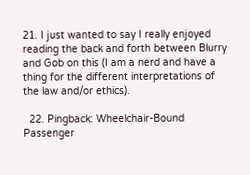21. I just wanted to say I really enjoyed reading the back and forth between Blurry and Gob on this (I am a nerd and have a thing for the different interpretations of the law and/or ethics).

  22. Pingback: Wheelchair-Bound Passenger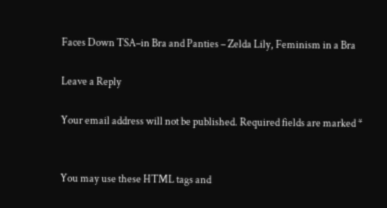Faces Down TSA–in Bra and Panties – Zelda Lily, Feminism in a Bra

Leave a Reply

Your email address will not be published. Required fields are marked *


You may use these HTML tags and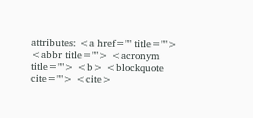attributes: <a href="" title=""> <abbr title=""> <acronym title=""> <b> <blockquote cite=""> <cite>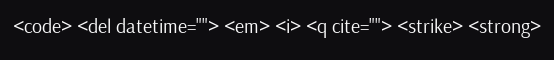<code> <del datetime=""> <em> <i> <q cite=""> <strike> <strong>